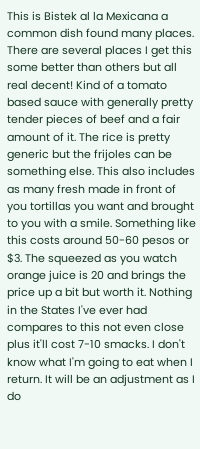This is Bistek al la Mexicana a common dish found many places. There are several places I get this some better than others but all real decent! Kind of a tomato based sauce with generally pretty tender pieces of beef and a fair amount of it. The rice is pretty generic but the frijoles can be something else. This also includes as many fresh made in front of you tortillas you want and brought to you with a smile. Something like this costs around 50-60 pesos or $3. The squeezed as you watch orange juice is 20 and brings the price up a bit but worth it. Nothing in the States I've ever had compares to this not even close plus it'll cost 7-10 smacks. I don't know what I'm going to eat when I return. It will be an adjustment as I do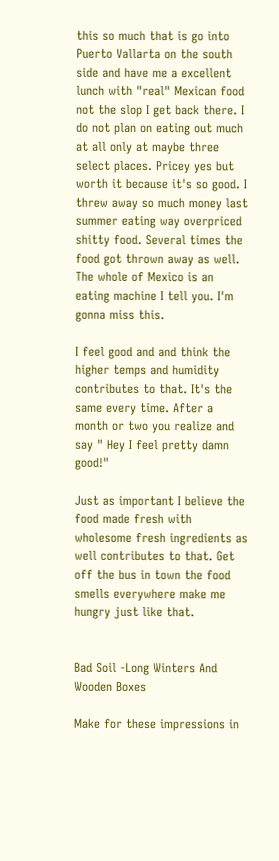this so much that is go into Puerto Vallarta on the south side and have me a excellent lunch with "real" Mexican food not the slop I get back there. I do not plan on eating out much at all only at maybe three select places. Pricey yes but worth it because it's so good. I threw away so much money last summer eating way overpriced shitty food. Several times the food got thrown away as well. The whole of Mexico is an eating machine I tell you. I'm gonna miss this.

I feel good and and think the higher temps and humidity contributes to that. It's the same every time. After a month or two you realize and say " Hey I feel pretty damn good!"

Just as important I believe the food made fresh with wholesome fresh ingredients as well contributes to that. Get off the bus in town the food smells everywhere make me hungry just like that.


Bad Soil -Long Winters And Wooden Boxes

Make for these impressions in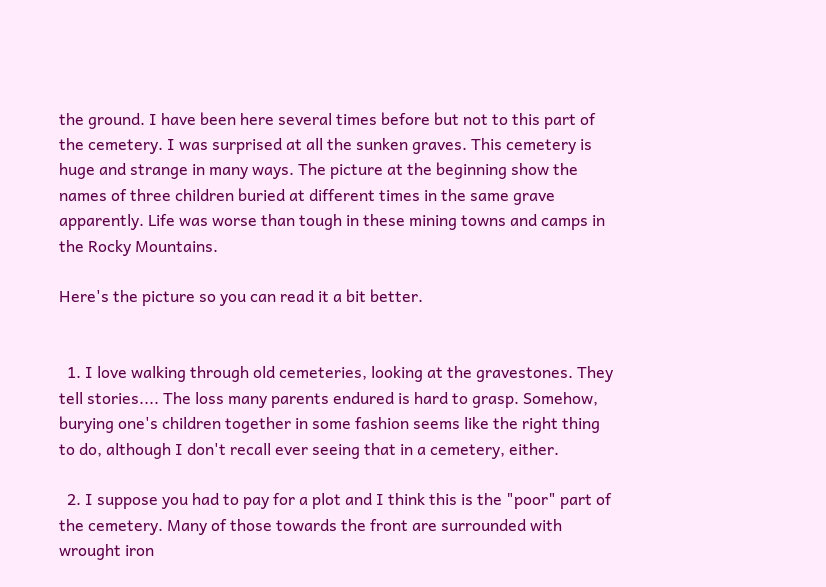the ground. I have been here several times before but not to this part of the cemetery. I was surprised at all the sunken graves. This cemetery is huge and strange in many ways. The picture at the beginning show the names of three children buried at different times in the same grave apparently. Life was worse than tough in these mining towns and camps in the Rocky Mountains.

Here's the picture so you can read it a bit better.


  1. I love walking through old cemeteries, looking at the gravestones. They tell stories.... The loss many parents endured is hard to grasp. Somehow, burying one's children together in some fashion seems like the right thing to do, although I don't recall ever seeing that in a cemetery, either.

  2. I suppose you had to pay for a plot and I think this is the "poor" part of the cemetery. Many of those towards the front are surrounded with wrought iron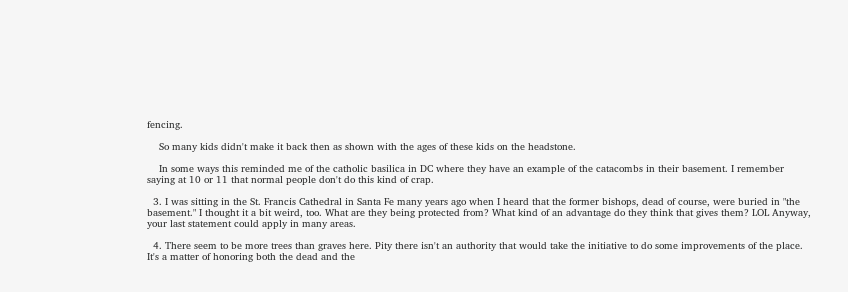fencing.

    So many kids didn't make it back then as shown with the ages of these kids on the headstone.

    In some ways this reminded me of the catholic basilica in DC where they have an example of the catacombs in their basement. I remember saying at 10 or 11 that normal people don't do this kind of crap.

  3. I was sitting in the St. Francis Cathedral in Santa Fe many years ago when I heard that the former bishops, dead of course, were buried in "the basement." I thought it a bit weird, too. What are they being protected from? What kind of an advantage do they think that gives them? LOL Anyway, your last statement could apply in many areas.

  4. There seem to be more trees than graves here. Pity there isn't an authority that would take the initiative to do some improvements of the place. It's a matter of honoring both the dead and the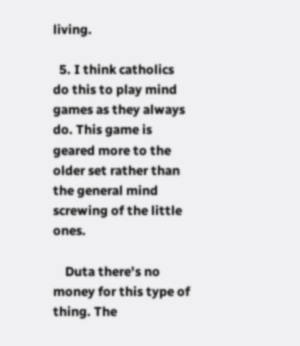living.

  5. I think catholics do this to play mind games as they always do. This game is geared more to the older set rather than the general mind screwing of the little ones.

    Duta there's no money for this type of thing. The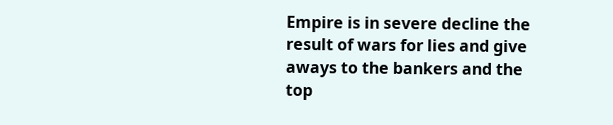Empire is in severe decline the result of wars for lies and give aways to the bankers and the top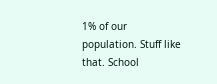1% of our population. Stuff like that. School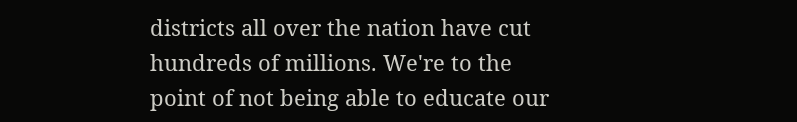districts all over the nation have cut hundreds of millions. We're to the point of not being able to educate our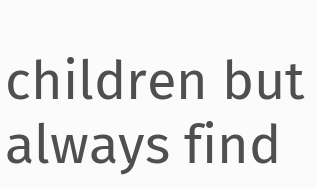children but always find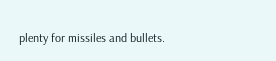plenty for missiles and bullets.